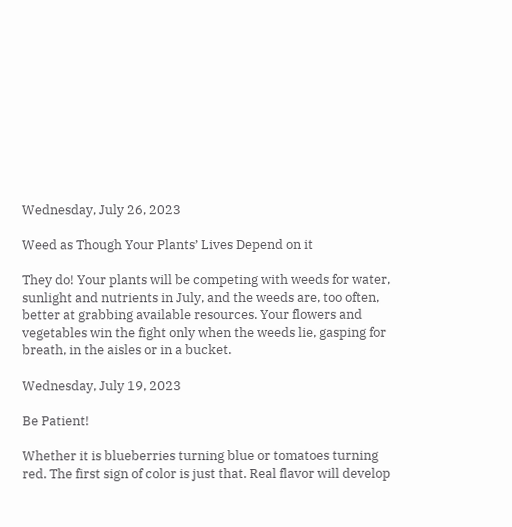Wednesday, July 26, 2023

Weed as Though Your Plants’ Lives Depend on it

They do! Your plants will be competing with weeds for water, sunlight and nutrients in July, and the weeds are, too often, better at grabbing available resources. Your flowers and vegetables win the fight only when the weeds lie, gasping for breath, in the aisles or in a bucket.

Wednesday, July 19, 2023

Be Patient!

Whether it is blueberries turning blue or tomatoes turning red. The first sign of color is just that. Real flavor will develop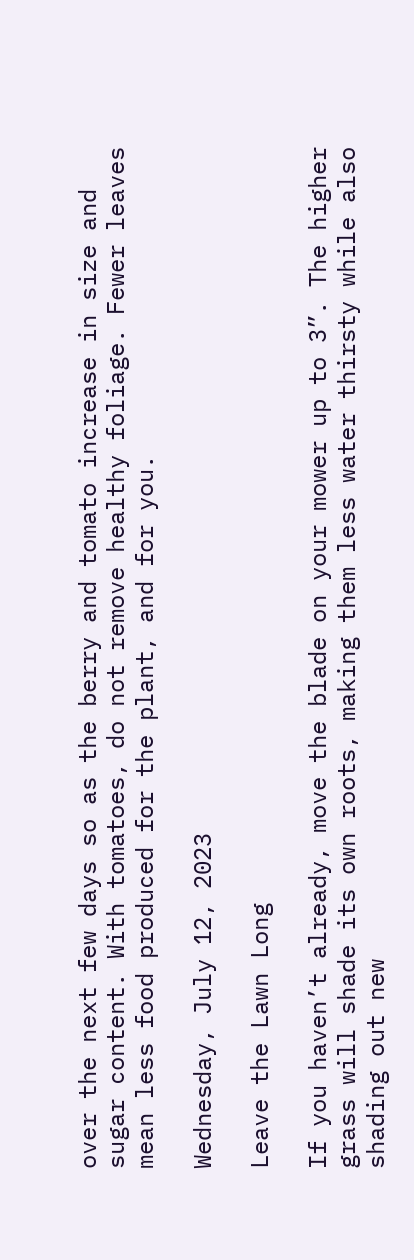over the next few days so as the berry and tomato increase in size and sugar content. With tomatoes, do not remove healthy foliage. Fewer leaves mean less food produced for the plant, and for you.

Wednesday, July 12, 2023

Leave the Lawn Long

If you haven’t already, move the blade on your mower up to 3”. The higher grass will shade its own roots, making them less water thirsty while also shading out new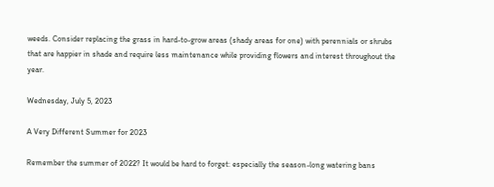weeds. Consider replacing the grass in hard-to-grow areas (shady areas for one) with perennials or shrubs that are happier in shade and require less maintenance while providing flowers and interest throughout the year.

Wednesday, July 5, 2023

A Very Different Summer for 2023

Remember the summer of 2022? It would be hard to forget: especially the season-long watering bans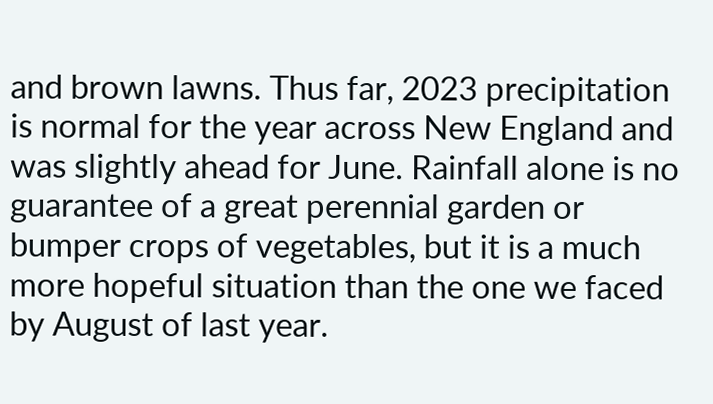and brown lawns. Thus far, 2023 precipitation is normal for the year across New England and was slightly ahead for June. Rainfall alone is no guarantee of a great perennial garden or bumper crops of vegetables, but it is a much more hopeful situation than the one we faced by August of last year.